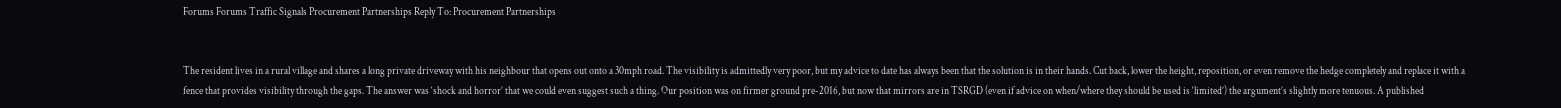Forums Forums Traffic Signals Procurement Partnerships Reply To: Procurement Partnerships


The resident lives in a rural village and shares a long private driveway with his neighbour that opens out onto a 30mph road. The visibility is admittedly very poor, but my advice to date has always been that the solution is in their hands. Cut back, lower the height, reposition, or even remove the hedge completely and replace it with a fence that provides visibility through the gaps. The answer was ‘shock and horror’ that we could even suggest such a thing. Our position was on firmer ground pre-2016, but now that mirrors are in TSRGD (even if advice on when/where they should be used is ‘limited’) the argument’s slightly more tenuous. A published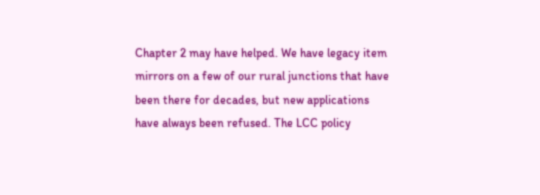Chapter 2 may have helped. We have legacy item mirrors on a few of our rural junctions that have been there for decades, but new applications have always been refused. The LCC policy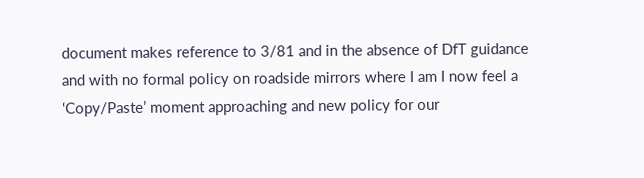document makes reference to 3/81 and in the absence of DfT guidance and with no formal policy on roadside mirrors where I am I now feel a ‘Copy/Paste’ moment approaching and new policy for our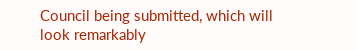Council being submitted, which will look remarkably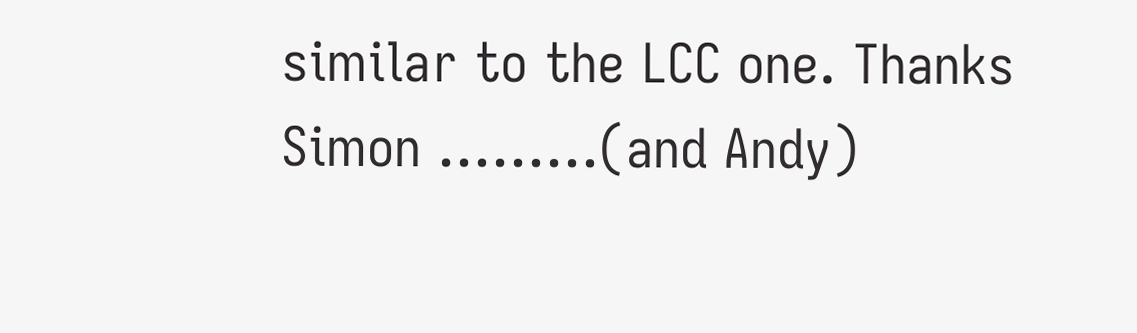similar to the LCC one. Thanks Simon ………(and Andy)